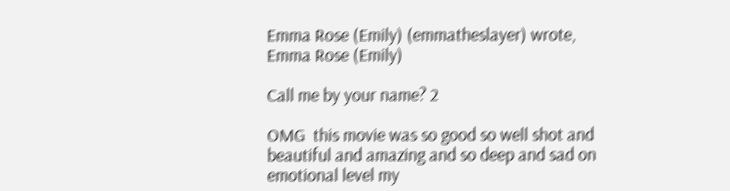Emma Rose (Emily) (emmatheslayer) wrote,
Emma Rose (Emily)

Call me by your name? 2

OMG  this movie was so good so well shot and beautiful and amazing and so deep and sad on emotional level my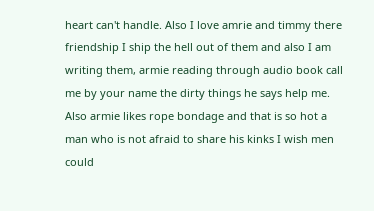heart can't handle. Also I love amrie and timmy there friendship I ship the hell out of them and also I am writing them, armie reading through audio book call me by your name the dirty things he says help me. Also armie likes rope bondage and that is so hot a man who is not afraid to share his kinks I wish men could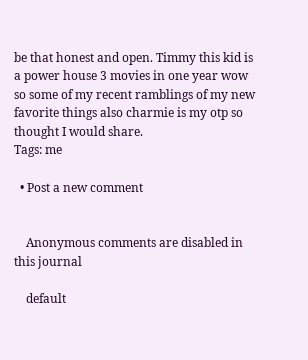be that honest and open. Timmy this kid is a power house 3 movies in one year wow so some of my recent ramblings of my new favorite things also charmie is my otp so thought I would share.
Tags: me

  • Post a new comment


    Anonymous comments are disabled in this journal

    default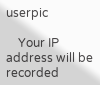userpic

    Your IP address will be recorded